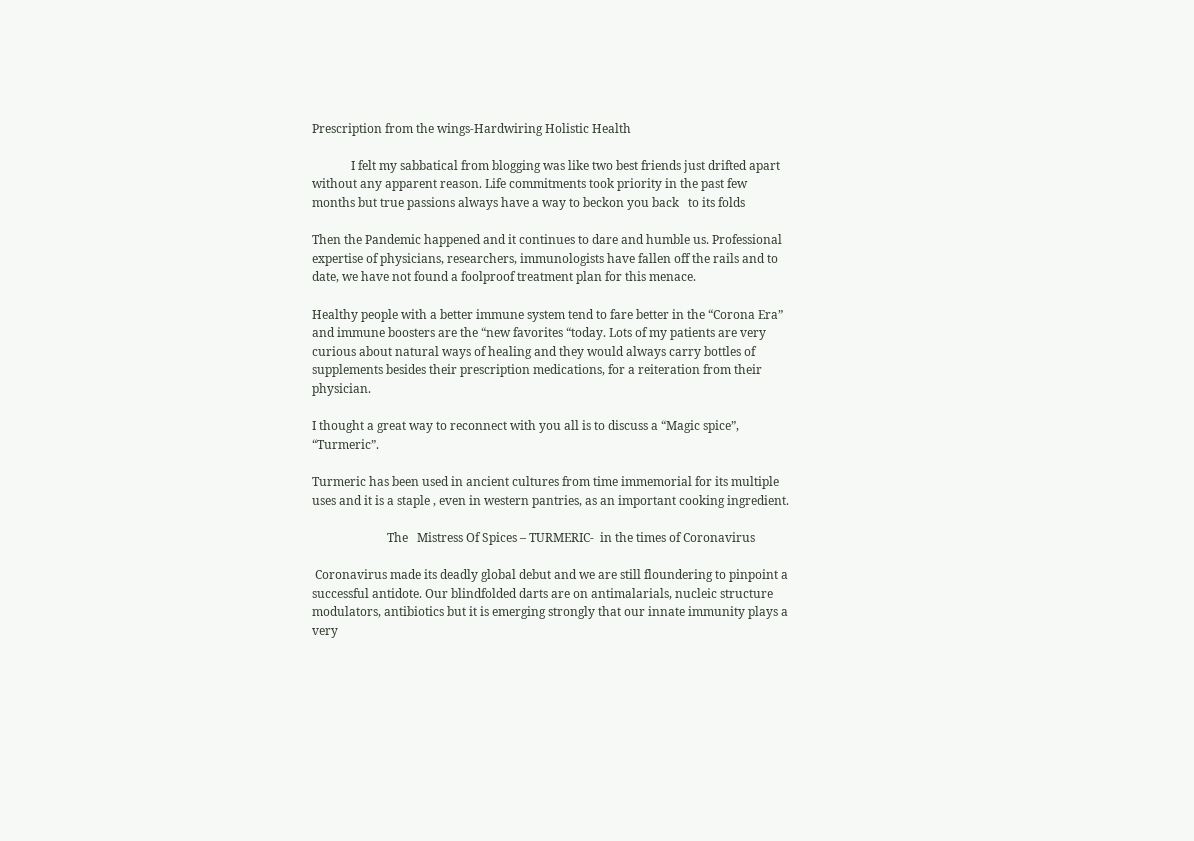Prescription from the wings-Hardwiring Holistic Health

             I felt my sabbatical from blogging was like two best friends just drifted apart without any apparent reason. Life commitments took priority in the past few months but true passions always have a way to beckon you back   to its folds

Then the Pandemic happened and it continues to dare and humble us. Professional expertise of physicians, researchers, immunologists have fallen off the rails and to date, we have not found a foolproof treatment plan for this menace.

Healthy people with a better immune system tend to fare better in the “Corona Era” and immune boosters are the “new favorites “today. Lots of my patients are very curious about natural ways of healing and they would always carry bottles of supplements besides their prescription medications, for a reiteration from their physician.

I thought a great way to reconnect with you all is to discuss a “Magic spice”, “Turmeric”.

Turmeric has been used in ancient cultures from time immemorial for its multiple uses and it is a staple , even in western pantries, as an important cooking ingredient.

                         The   Mistress Of Spices – TURMERIC-  in the times of Coronavirus

 Coronavirus made its deadly global debut and we are still floundering to pinpoint a successful antidote. Our blindfolded darts are on antimalarials, nucleic structure modulators, antibiotics but it is emerging strongly that our innate immunity plays a very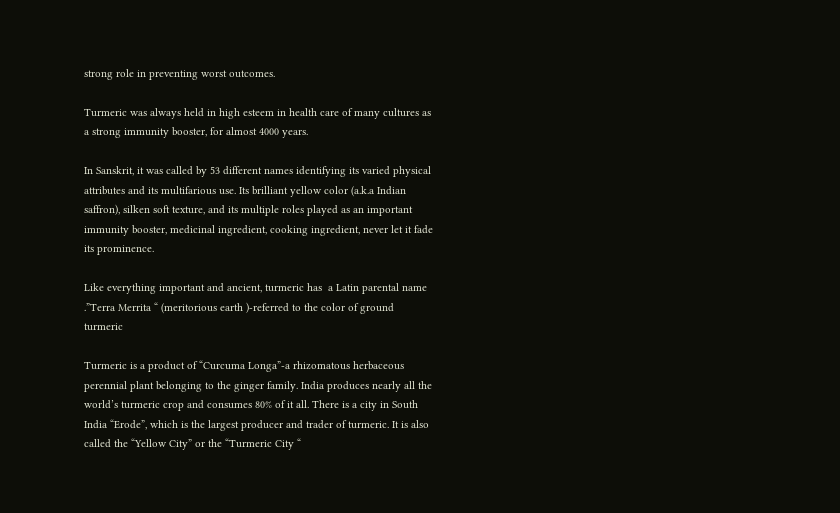strong role in preventing worst outcomes.

Turmeric was always held in high esteem in health care of many cultures as a strong immunity booster, for almost 4000 years.

In Sanskrit, it was called by 53 different names identifying its varied physical attributes and its multifarious use. Its brilliant yellow color (a.k.a Indian saffron), silken soft texture, and its multiple roles played as an important immunity booster, medicinal ingredient, cooking ingredient, never let it fade its prominence.

Like everything important and ancient, turmeric has  a Latin parental name .”Terra Merrita “ (meritorious earth )-referred to the color of ground turmeric

Turmeric is a product of “Curcuma Longa”-a rhizomatous herbaceous perennial plant belonging to the ginger family. India produces nearly all the world’s turmeric crop and consumes 80% of it all. There is a city in South India “Erode”, which is the largest producer and trader of turmeric. It is also called the “Yellow City” or the “Turmeric City “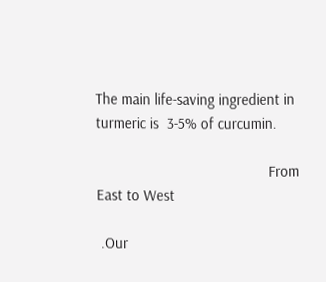The main life-saving ingredient in turmeric is  3-5% of curcumin.

                                           From East to West

 .Our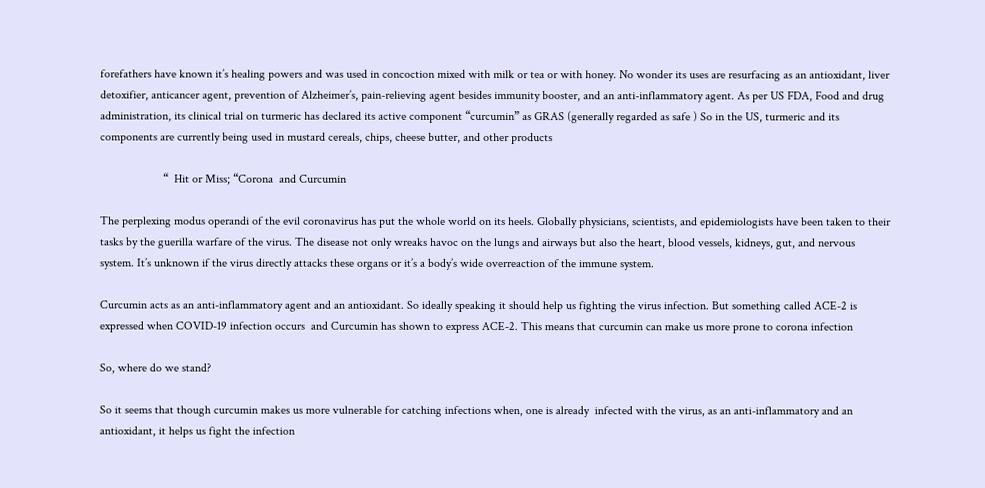forefathers have known it’s healing powers and was used in concoction mixed with milk or tea or with honey. No wonder its uses are resurfacing as an antioxidant, liver detoxifier, anticancer agent, prevention of Alzheimer’s, pain-relieving agent besides immunity booster, and an anti-inflammatory agent. As per US FDA, Food and drug administration, its clinical trial on turmeric has declared its active component “curcumin” as GRAS (generally regarded as safe ) So in the US, turmeric and its components are currently being used in mustard cereals, chips, cheese butter, and other products

                     “  Hit or Miss; “Corona  and Curcumin

The perplexing modus operandi of the evil coronavirus has put the whole world on its heels. Globally physicians, scientists, and epidemiologists have been taken to their tasks by the guerilla warfare of the virus. The disease not only wreaks havoc on the lungs and airways but also the heart, blood vessels, kidneys, gut, and nervous system. It’s unknown if the virus directly attacks these organs or it’s a body’s wide overreaction of the immune system.

Curcumin acts as an anti-inflammatory agent and an antioxidant. So ideally speaking it should help us fighting the virus infection. But something called ACE-2 is expressed when COVID-19 infection occurs  and Curcumin has shown to express ACE-2. This means that curcumin can make us more prone to corona infection

So, where do we stand?

So it seems that though curcumin makes us more vulnerable for catching infections when, one is already  infected with the virus, as an anti-inflammatory and an antioxidant, it helps us fight the infection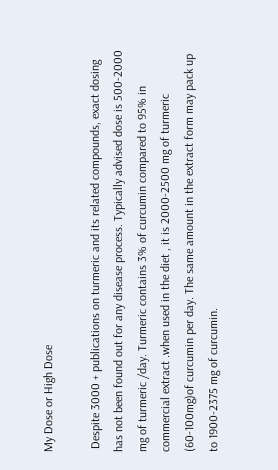My Dose or High Dose

 Despite 3000 + publications on turmeric and its related compounds, exact dosing has not been found out for any disease process. Typically advised dose is 500-2000 mg of turmeric /day. Turmeric contains 3% of curcumin compared to 95% in commercial extract .when used in the diet , it is 2000-2500 mg of turmeric (60-100mg)of curcumin per day. The same amount in the extract form may pack up to 1900-2375 mg of curcumin.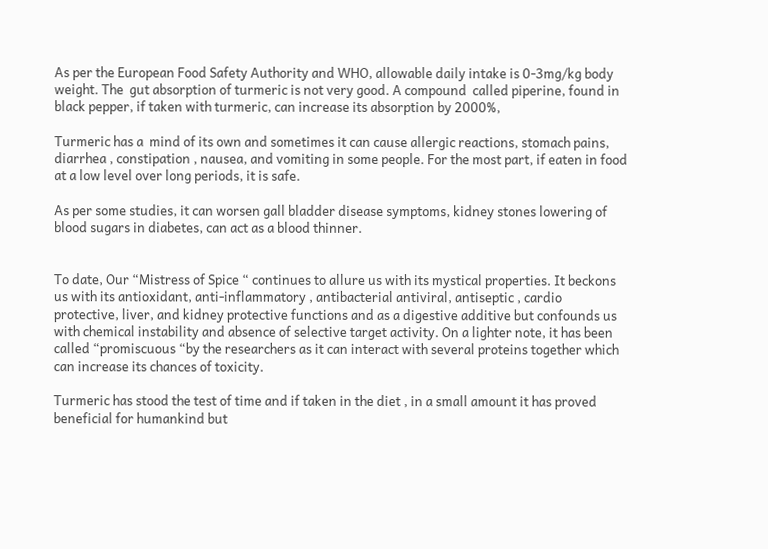As per the European Food Safety Authority and WHO, allowable daily intake is 0-3mg/kg body weight. The  gut absorption of turmeric is not very good. A compound  called piperine, found in black pepper, if taken with turmeric, can increase its absorption by 2000%,

Turmeric has a  mind of its own and sometimes it can cause allergic reactions, stomach pains, diarrhea , constipation , nausea, and vomiting in some people. For the most part, if eaten in food at a low level over long periods, it is safe.

As per some studies, it can worsen gall bladder disease symptoms, kidney stones lowering of blood sugars in diabetes, can act as a blood thinner.


To date, Our “Mistress of Spice “ continues to allure us with its mystical properties. It beckons us with its antioxidant, anti-inflammatory , antibacterial antiviral, antiseptic , cardio protective, liver, and kidney protective functions and as a digestive additive but confounds us with chemical instability and absence of selective target activity. On a lighter note, it has been called “promiscuous “by the researchers as it can interact with several proteins together which can increase its chances of toxicity.

Turmeric has stood the test of time and if taken in the diet , in a small amount it has proved beneficial for humankind but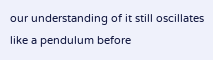our understanding of it still oscillates like a pendulum before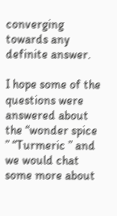converging towards any definite answer.

I hope some of the questions were answered about the “wonder spice ” “Turmeric ” and we would chat some more about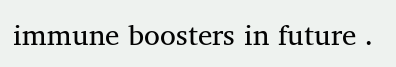immune boosters in future .